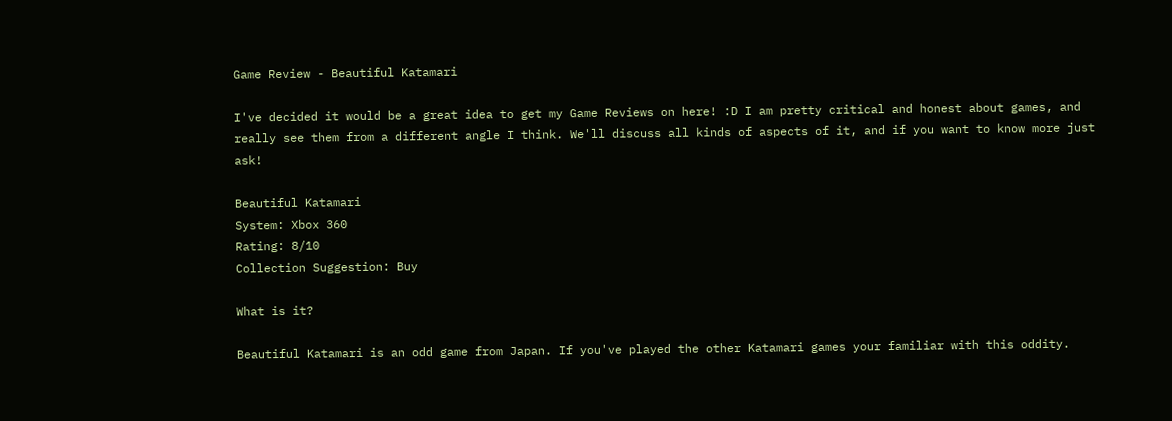Game Review - Beautiful Katamari

I've decided it would be a great idea to get my Game Reviews on here! :D I am pretty critical and honest about games, and really see them from a different angle I think. We'll discuss all kinds of aspects of it, and if you want to know more just ask!

Beautiful Katamari
System: Xbox 360
Rating: 8/10
Collection Suggestion: Buy

What is it?

Beautiful Katamari is an odd game from Japan. If you've played the other Katamari games your familiar with this oddity.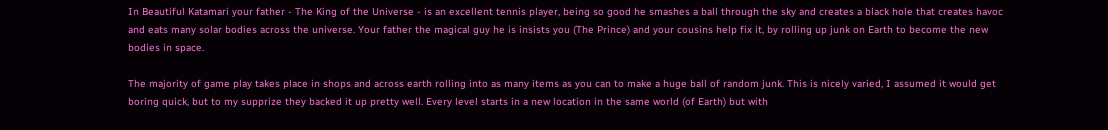In Beautiful Katamari your father - The King of the Universe - is an excellent tennis player, being so good he smashes a ball through the sky and creates a black hole that creates havoc and eats many solar bodies across the universe. Your father the magical guy he is insists you (The Prince) and your cousins help fix it, by rolling up junk on Earth to become the new bodies in space.

The majority of game play takes place in shops and across earth rolling into as many items as you can to make a huge ball of random junk. This is nicely varied, I assumed it would get boring quick, but to my supprize they backed it up pretty well. Every level starts in a new location in the same world (of Earth) but with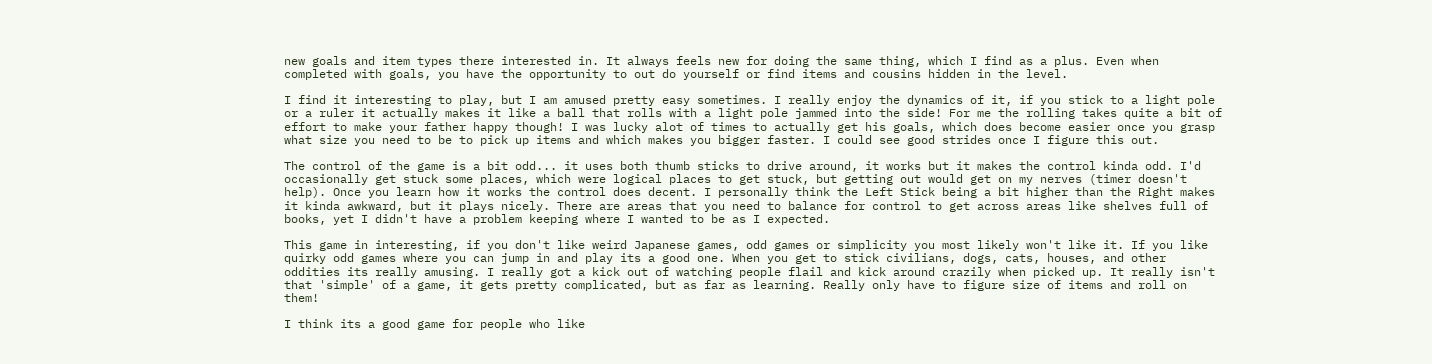new goals and item types there interested in. It always feels new for doing the same thing, which I find as a plus. Even when completed with goals, you have the opportunity to out do yourself or find items and cousins hidden in the level.

I find it interesting to play, but I am amused pretty easy sometimes. I really enjoy the dynamics of it, if you stick to a light pole or a ruler it actually makes it like a ball that rolls with a light pole jammed into the side! For me the rolling takes quite a bit of effort to make your father happy though! I was lucky alot of times to actually get his goals, which does become easier once you grasp what size you need to be to pick up items and which makes you bigger faster. I could see good strides once I figure this out.

The control of the game is a bit odd... it uses both thumb sticks to drive around, it works but it makes the control kinda odd. I'd occasionally get stuck some places, which were logical places to get stuck, but getting out would get on my nerves (timer doesn't help). Once you learn how it works the control does decent. I personally think the Left Stick being a bit higher than the Right makes it kinda awkward, but it plays nicely. There are areas that you need to balance for control to get across areas like shelves full of books, yet I didn't have a problem keeping where I wanted to be as I expected.

This game in interesting, if you don't like weird Japanese games, odd games or simplicity you most likely won't like it. If you like quirky odd games where you can jump in and play its a good one. When you get to stick civilians, dogs, cats, houses, and other oddities its really amusing. I really got a kick out of watching people flail and kick around crazily when picked up. It really isn't that 'simple' of a game, it gets pretty complicated, but as far as learning. Really only have to figure size of items and roll on them!

I think its a good game for people who like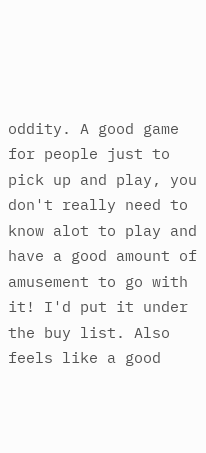oddity. A good game for people just to pick up and play, you don't really need to know alot to play and have a good amount of amusement to go with it! I'd put it under the buy list. Also feels like a good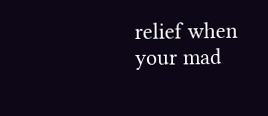relief when your mad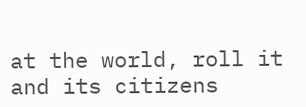at the world, roll it and its citizens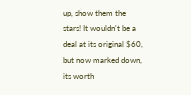up, show them the stars! It wouldn't be a deal at its original $60, but now marked down, its worth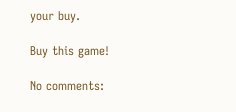your buy.

Buy this game!

No comments: